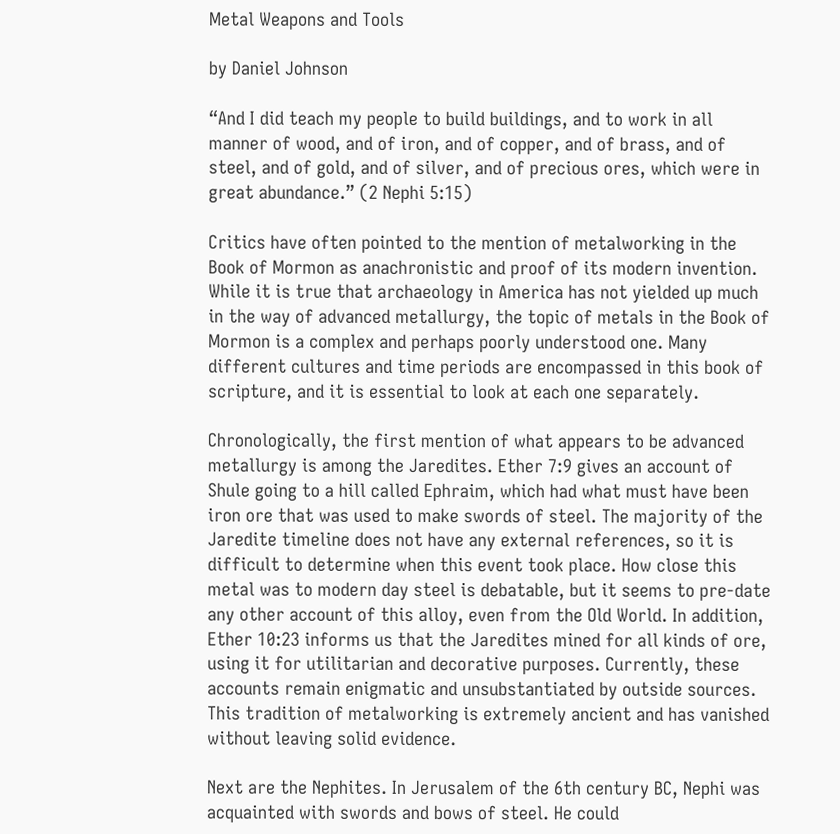Metal Weapons and Tools

by Daniel Johnson

“And I did teach my people to build buildings, and to work in all manner of wood, and of iron, and of copper, and of brass, and of steel, and of gold, and of silver, and of precious ores, which were in great abundance.” (2 Nephi 5:15)

Critics have often pointed to the mention of metalworking in the Book of Mormon as anachronistic and proof of its modern invention. While it is true that archaeology in America has not yielded up much in the way of advanced metallurgy, the topic of metals in the Book of Mormon is a complex and perhaps poorly understood one. Many different cultures and time periods are encompassed in this book of scripture, and it is essential to look at each one separately.

Chronologically, the first mention of what appears to be advanced metallurgy is among the Jaredites. Ether 7:9 gives an account of Shule going to a hill called Ephraim, which had what must have been iron ore that was used to make swords of steel. The majority of the Jaredite timeline does not have any external references, so it is difficult to determine when this event took place. How close this metal was to modern day steel is debatable, but it seems to pre-date any other account of this alloy, even from the Old World. In addition, Ether 10:23 informs us that the Jaredites mined for all kinds of ore, using it for utilitarian and decorative purposes. Currently, these accounts remain enigmatic and unsubstantiated by outside sources. This tradition of metalworking is extremely ancient and has vanished without leaving solid evidence.

Next are the Nephites. In Jerusalem of the 6th century BC, Nephi was acquainted with swords and bows of steel. He could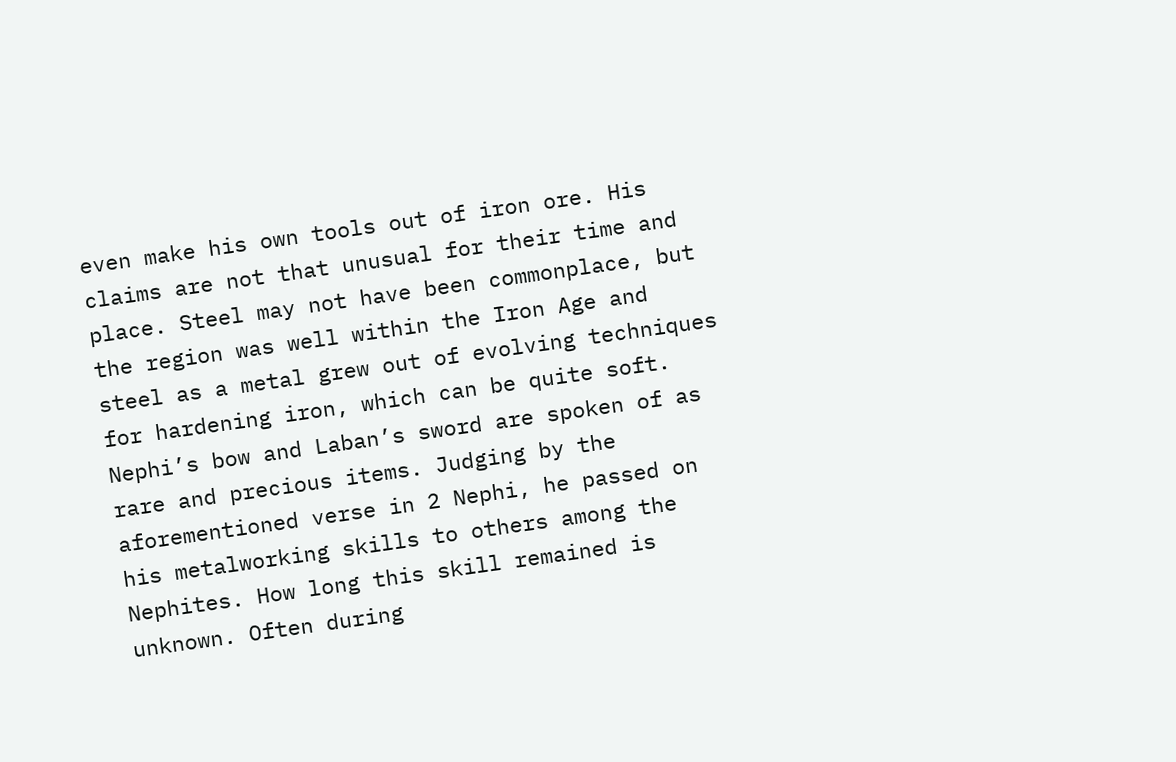even make his own tools out of iron ore. His claims are not that unusual for their time and place. Steel may not have been commonplace, but the region was well within the Iron Age and steel as a metal grew out of evolving techniques for hardening iron, which can be quite soft. Nephi’s bow and Laban’s sword are spoken of as rare and precious items. Judging by the aforementioned verse in 2 Nephi, he passed on his metalworking skills to others among the Nephites. How long this skill remained is unknown. Often during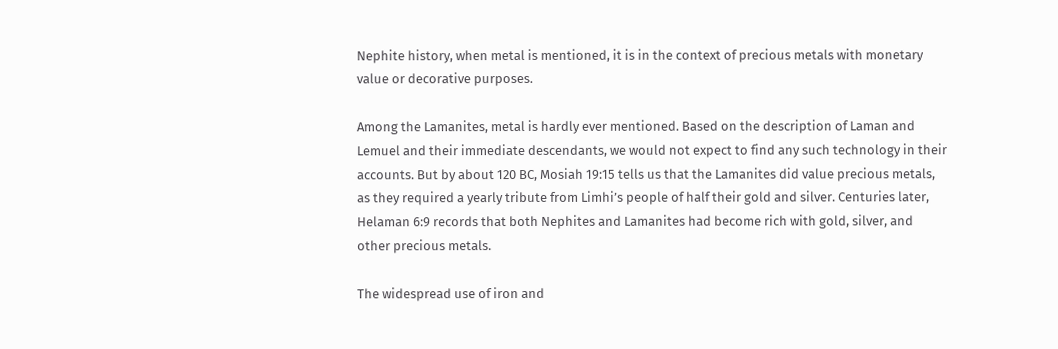Nephite history, when metal is mentioned, it is in the context of precious metals with monetary value or decorative purposes.

Among the Lamanites, metal is hardly ever mentioned. Based on the description of Laman and Lemuel and their immediate descendants, we would not expect to find any such technology in their accounts. But by about 120 BC, Mosiah 19:15 tells us that the Lamanites did value precious metals, as they required a yearly tribute from Limhi’s people of half their gold and silver. Centuries later, Helaman 6:9 records that both Nephites and Lamanites had become rich with gold, silver, and other precious metals.

The widespread use of iron and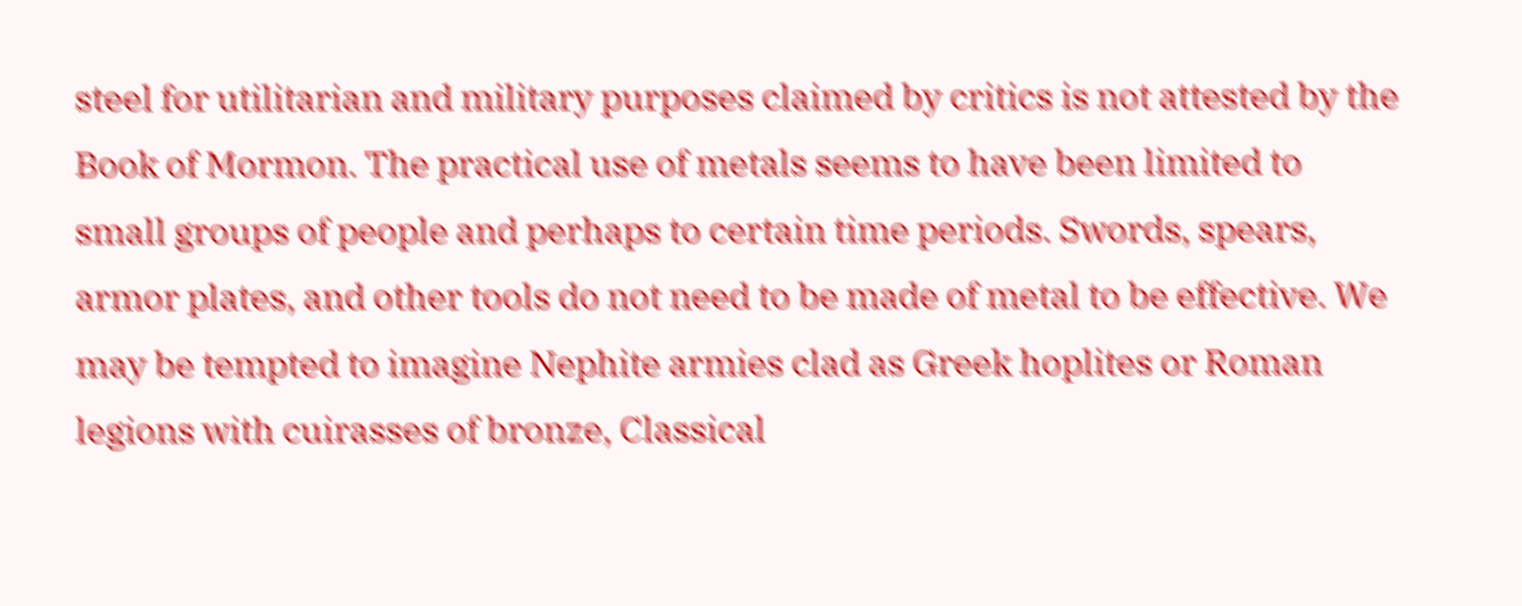steel for utilitarian and military purposes claimed by critics is not attested by the Book of Mormon. The practical use of metals seems to have been limited to small groups of people and perhaps to certain time periods. Swords, spears, armor plates, and other tools do not need to be made of metal to be effective. We may be tempted to imagine Nephite armies clad as Greek hoplites or Roman legions with cuirasses of bronze, Classical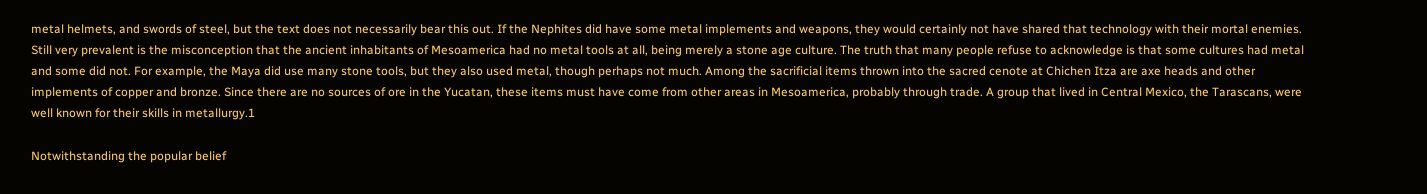metal helmets, and swords of steel, but the text does not necessarily bear this out. If the Nephites did have some metal implements and weapons, they would certainly not have shared that technology with their mortal enemies. Still very prevalent is the misconception that the ancient inhabitants of Mesoamerica had no metal tools at all, being merely a stone age culture. The truth that many people refuse to acknowledge is that some cultures had metal and some did not. For example, the Maya did use many stone tools, but they also used metal, though perhaps not much. Among the sacrificial items thrown into the sacred cenote at Chichen Itza are axe heads and other implements of copper and bronze. Since there are no sources of ore in the Yucatan, these items must have come from other areas in Mesoamerica, probably through trade. A group that lived in Central Mexico, the Tarascans, were well known for their skills in metallurgy.1

Notwithstanding the popular belief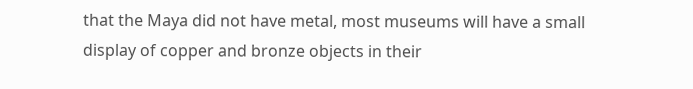that the Maya did not have metal, most museums will have a small display of copper and bronze objects in their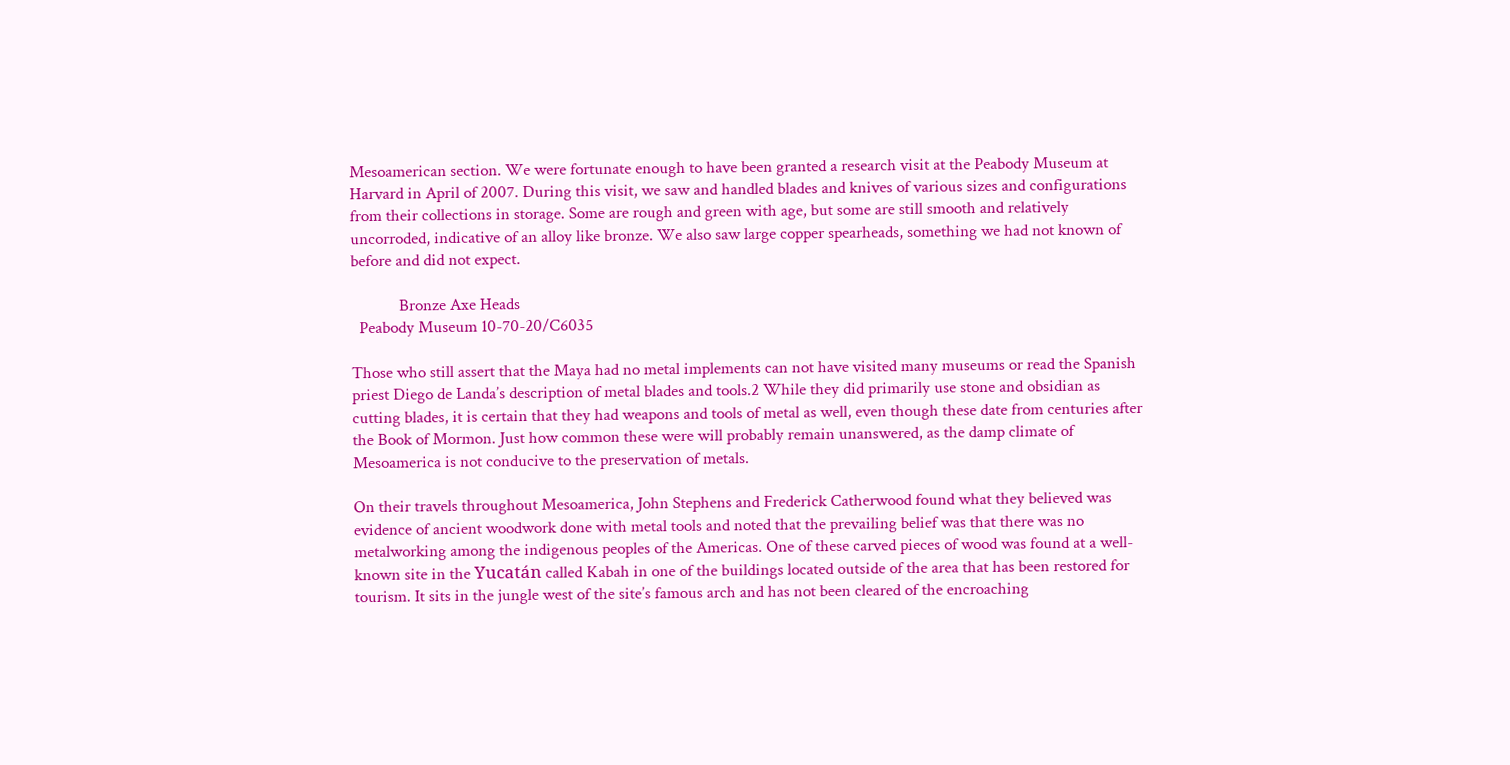Mesoamerican section. We were fortunate enough to have been granted a research visit at the Peabody Museum at Harvard in April of 2007. During this visit, we saw and handled blades and knives of various sizes and configurations from their collections in storage. Some are rough and green with age, but some are still smooth and relatively uncorroded, indicative of an alloy like bronze. We also saw large copper spearheads, something we had not known of before and did not expect.

            Bronze Axe Heads
  Peabody Museum 10-70-20/C6035

Those who still assert that the Maya had no metal implements can not have visited many museums or read the Spanish priest Diego de Landa’s description of metal blades and tools.2 While they did primarily use stone and obsidian as cutting blades, it is certain that they had weapons and tools of metal as well, even though these date from centuries after the Book of Mormon. Just how common these were will probably remain unanswered, as the damp climate of Mesoamerica is not conducive to the preservation of metals.

On their travels throughout Mesoamerica, John Stephens and Frederick Catherwood found what they believed was evidence of ancient woodwork done with metal tools and noted that the prevailing belief was that there was no metalworking among the indigenous peoples of the Americas. One of these carved pieces of wood was found at a well-known site in the Yucatán called Kabah in one of the buildings located outside of the area that has been restored for tourism. It sits in the jungle west of the site’s famous arch and has not been cleared of the encroaching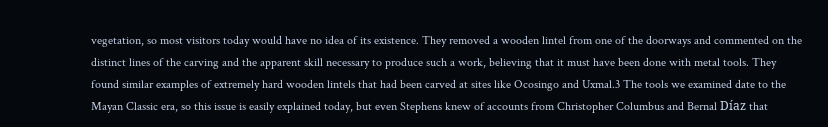vegetation, so most visitors today would have no idea of its existence. They removed a wooden lintel from one of the doorways and commented on the distinct lines of the carving and the apparent skill necessary to produce such a work, believing that it must have been done with metal tools. They found similar examples of extremely hard wooden lintels that had been carved at sites like Ocosingo and Uxmal.3 The tools we examined date to the Mayan Classic era, so this issue is easily explained today, but even Stephens knew of accounts from Christopher Columbus and Bernal Díaz that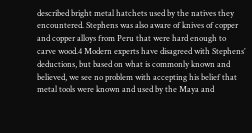described bright metal hatchets used by the natives they encountered. Stephens was also aware of knives of copper and copper alloys from Peru that were hard enough to carve wood.4 Modern experts have disagreed with Stephens’ deductions, but based on what is commonly known and believed, we see no problem with accepting his belief that metal tools were known and used by the Maya and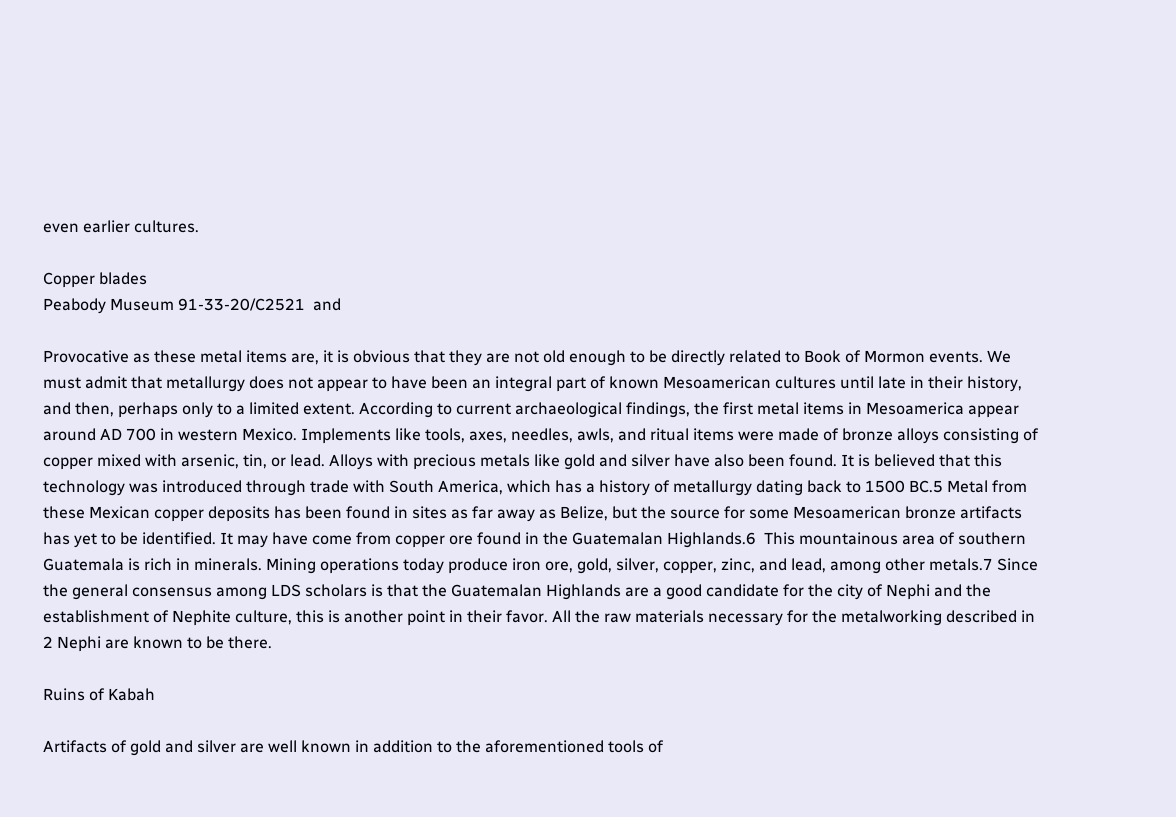even earlier cultures.

Copper blades
Peabody Museum 91-33-20/C2521  and

Provocative as these metal items are, it is obvious that they are not old enough to be directly related to Book of Mormon events. We must admit that metallurgy does not appear to have been an integral part of known Mesoamerican cultures until late in their history, and then, perhaps only to a limited extent. According to current archaeological findings, the first metal items in Mesoamerica appear around AD 700 in western Mexico. Implements like tools, axes, needles, awls, and ritual items were made of bronze alloys consisting of copper mixed with arsenic, tin, or lead. Alloys with precious metals like gold and silver have also been found. It is believed that this technology was introduced through trade with South America, which has a history of metallurgy dating back to 1500 BC.5 Metal from these Mexican copper deposits has been found in sites as far away as Belize, but the source for some Mesoamerican bronze artifacts has yet to be identified. It may have come from copper ore found in the Guatemalan Highlands.6  This mountainous area of southern Guatemala is rich in minerals. Mining operations today produce iron ore, gold, silver, copper, zinc, and lead, among other metals.7 Since the general consensus among LDS scholars is that the Guatemalan Highlands are a good candidate for the city of Nephi and the establishment of Nephite culture, this is another point in their favor. All the raw materials necessary for the metalworking described in 2 Nephi are known to be there.

Ruins of Kabah

Artifacts of gold and silver are well known in addition to the aforementioned tools of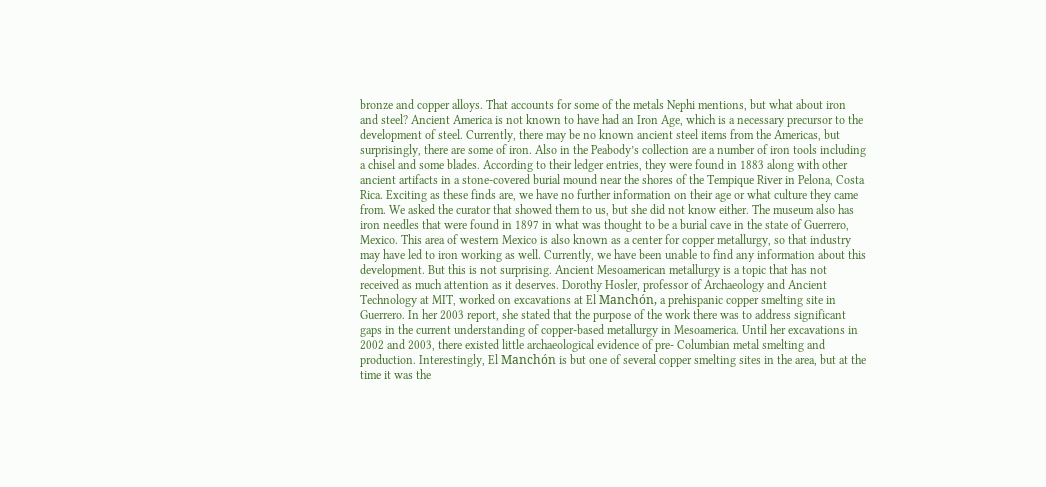bronze and copper alloys. That accounts for some of the metals Nephi mentions, but what about iron and steel? Ancient America is not known to have had an Iron Age, which is a necessary precursor to the development of steel. Currently, there may be no known ancient steel items from the Americas, but surprisingly, there are some of iron. Also in the Peabody’s collection are a number of iron tools including a chisel and some blades. According to their ledger entries, they were found in 1883 along with other ancient artifacts in a stone-covered burial mound near the shores of the Tempique River in Pelona, Costa Rica. Exciting as these finds are, we have no further information on their age or what culture they came from. We asked the curator that showed them to us, but she did not know either. The museum also has iron needles that were found in 1897 in what was thought to be a burial cave in the state of Guerrero, Mexico. This area of western Mexico is also known as a center for copper metallurgy, so that industry may have led to iron working as well. Currently, we have been unable to find any information about this development. But this is not surprising. Ancient Mesoamerican metallurgy is a topic that has not received as much attention as it deserves. Dorothy Hosler, professor of Archaeology and Ancient Technology at MIT, worked on excavations at El Manchón, a prehispanic copper smelting site in Guerrero. In her 2003 report, she stated that the purpose of the work there was to address significant gaps in the current understanding of copper-based metallurgy in Mesoamerica. Until her excavations in 2002 and 2003, there existed little archaeological evidence of pre- Columbian metal smelting and production. Interestingly, El Manchón is but one of several copper smelting sites in the area, but at the time it was the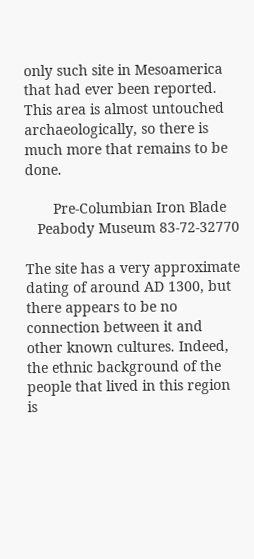only such site in Mesoamerica that had ever been reported. This area is almost untouched archaeologically, so there is much more that remains to be done.

       Pre-Columbian Iron Blade
   Peabody Museum 83-72-32770

The site has a very approximate dating of around AD 1300, but there appears to be no connection between it and other known cultures. Indeed, the ethnic background of the people that lived in this region is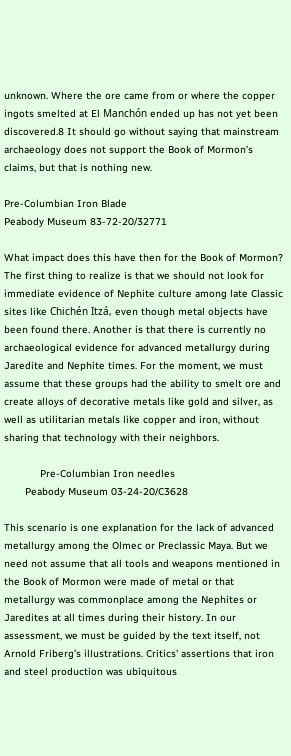unknown. Where the ore came from or where the copper ingots smelted at El Manchón ended up has not yet been discovered.8 It should go without saying that mainstream archaeology does not support the Book of Mormon’s claims, but that is nothing new.

Pre-Columbian Iron Blade
Peabody Museum 83-72-20/32771

What impact does this have then for the Book of Mormon? The first thing to realize is that we should not look for immediate evidence of Nephite culture among late Classic sites like Chichén Itzá, even though metal objects have been found there. Another is that there is currently no archaeological evidence for advanced metallurgy during Jaredite and Nephite times. For the moment, we must assume that these groups had the ability to smelt ore and create alloys of decorative metals like gold and silver, as well as utilitarian metals like copper and iron, without sharing that technology with their neighbors.

            Pre-Columbian Iron needles
       Peabody Museum 03-24-20/C3628

This scenario is one explanation for the lack of advanced metallurgy among the Olmec or Preclassic Maya. But we need not assume that all tools and weapons mentioned in the Book of Mormon were made of metal or that metallurgy was commonplace among the Nephites or Jaredites at all times during their history. In our assessment, we must be guided by the text itself, not Arnold Friberg’s illustrations. Critics’ assertions that iron and steel production was ubiquitous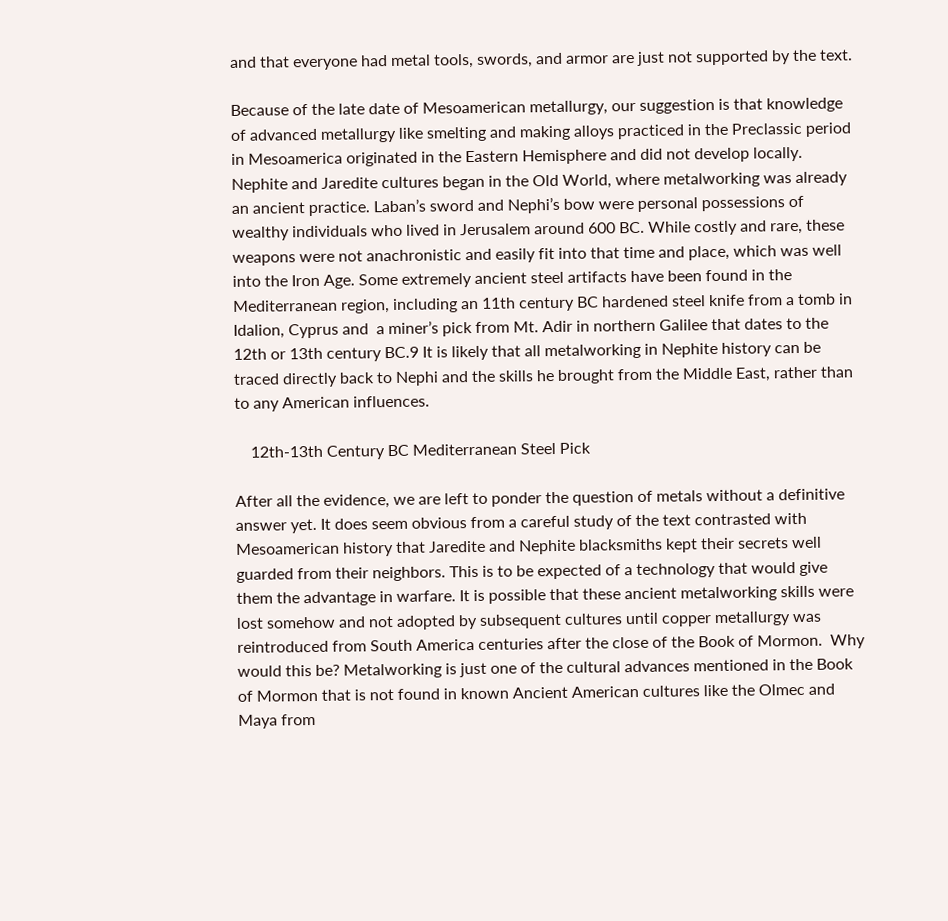and that everyone had metal tools, swords, and armor are just not supported by the text.

Because of the late date of Mesoamerican metallurgy, our suggestion is that knowledge of advanced metallurgy like smelting and making alloys practiced in the Preclassic period in Mesoamerica originated in the Eastern Hemisphere and did not develop locally. Nephite and Jaredite cultures began in the Old World, where metalworking was already an ancient practice. Laban’s sword and Nephi’s bow were personal possessions of wealthy individuals who lived in Jerusalem around 600 BC. While costly and rare, these weapons were not anachronistic and easily fit into that time and place, which was well into the Iron Age. Some extremely ancient steel artifacts have been found in the Mediterranean region, including an 11th century BC hardened steel knife from a tomb in Idalion, Cyprus and  a miner’s pick from Mt. Adir in northern Galilee that dates to the 12th or 13th century BC.9 It is likely that all metalworking in Nephite history can be traced directly back to Nephi and the skills he brought from the Middle East, rather than to any American influences.

    12th-13th Century BC Mediterranean Steel Pick

After all the evidence, we are left to ponder the question of metals without a definitive answer yet. It does seem obvious from a careful study of the text contrasted with Mesoamerican history that Jaredite and Nephite blacksmiths kept their secrets well guarded from their neighbors. This is to be expected of a technology that would give them the advantage in warfare. It is possible that these ancient metalworking skills were lost somehow and not adopted by subsequent cultures until copper metallurgy was reintroduced from South America centuries after the close of the Book of Mormon.  Why would this be? Metalworking is just one of the cultural advances mentioned in the Book of Mormon that is not found in known Ancient American cultures like the Olmec and Maya from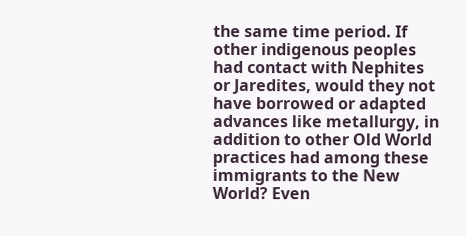the same time period. If other indigenous peoples had contact with Nephites or Jaredites, would they not have borrowed or adapted advances like metallurgy, in addition to other Old World practices had among these immigrants to the New World? Even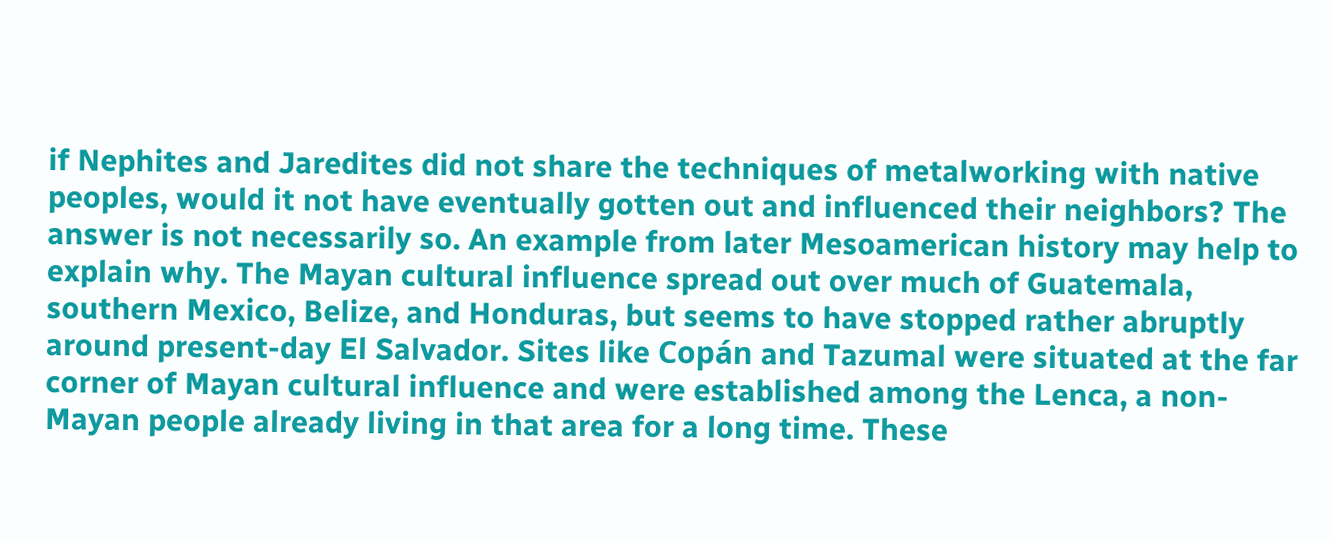if Nephites and Jaredites did not share the techniques of metalworking with native peoples, would it not have eventually gotten out and influenced their neighbors? The answer is not necessarily so. An example from later Mesoamerican history may help to explain why. The Mayan cultural influence spread out over much of Guatemala, southern Mexico, Belize, and Honduras, but seems to have stopped rather abruptly around present-day El Salvador. Sites like Copán and Tazumal were situated at the far corner of Mayan cultural influence and were established among the Lenca, a non-Mayan people already living in that area for a long time. These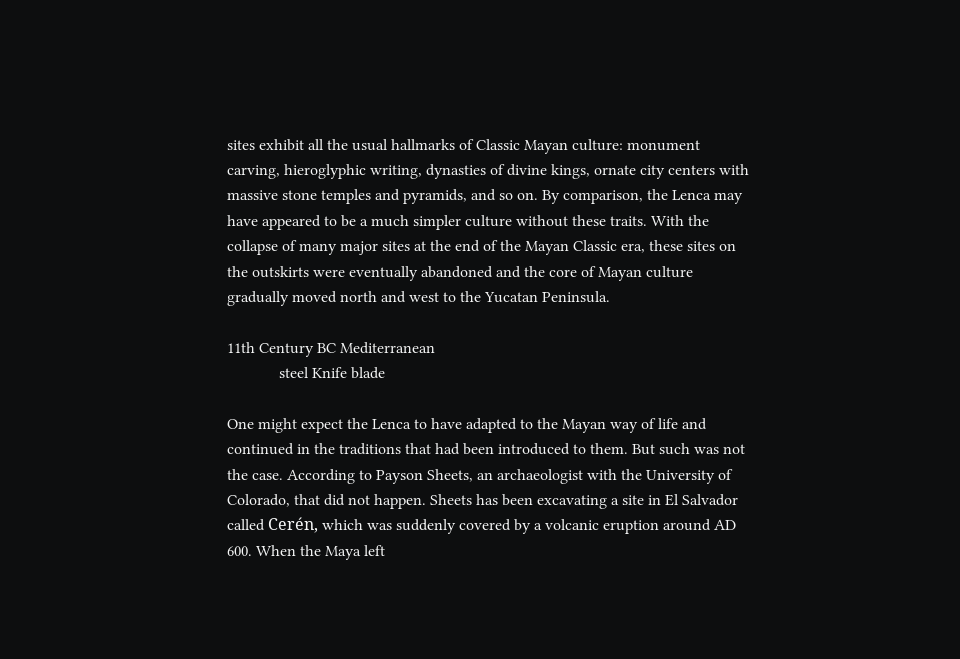sites exhibit all the usual hallmarks of Classic Mayan culture: monument carving, hieroglyphic writing, dynasties of divine kings, ornate city centers with massive stone temples and pyramids, and so on. By comparison, the Lenca may have appeared to be a much simpler culture without these traits. With the collapse of many major sites at the end of the Mayan Classic era, these sites on the outskirts were eventually abandoned and the core of Mayan culture gradually moved north and west to the Yucatan Peninsula.

11th Century BC Mediterranean
             steel Knife blade

One might expect the Lenca to have adapted to the Mayan way of life and continued in the traditions that had been introduced to them. But such was not the case. According to Payson Sheets, an archaeologist with the University of Colorado, that did not happen. Sheets has been excavating a site in El Salvador called Cerén, which was suddenly covered by a volcanic eruption around AD 600. When the Maya left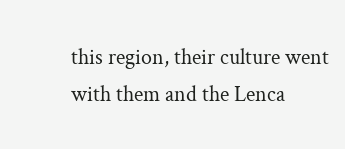this region, their culture went with them and the Lenca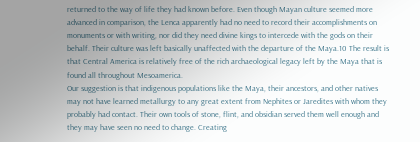returned to the way of life they had known before. Even though Mayan culture seemed more advanced in comparison, the Lenca apparently had no need to record their accomplishments on monuments or with writing, nor did they need divine kings to intercede with the gods on their behalf. Their culture was left basically unaffected with the departure of the Maya.10 The result is that Central America is relatively free of the rich archaeological legacy left by the Maya that is found all throughout Mesoamerica.
Our suggestion is that indigenous populations like the Maya, their ancestors, and other natives may not have learned metallurgy to any great extent from Nephites or Jaredites with whom they probably had contact. Their own tools of stone, flint, and obsidian served them well enough and they may have seen no need to change. Creating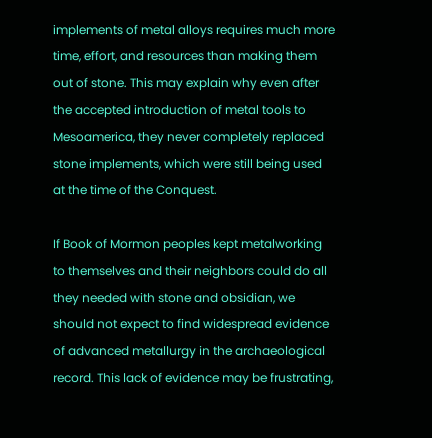implements of metal alloys requires much more time, effort, and resources than making them out of stone. This may explain why even after the accepted introduction of metal tools to Mesoamerica, they never completely replaced stone implements, which were still being used at the time of the Conquest.

If Book of Mormon peoples kept metalworking to themselves and their neighbors could do all they needed with stone and obsidian, we should not expect to find widespread evidence of advanced metallurgy in the archaeological record. This lack of evidence may be frustrating,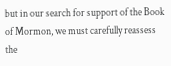but in our search for support of the Book of Mormon, we must carefully reassess the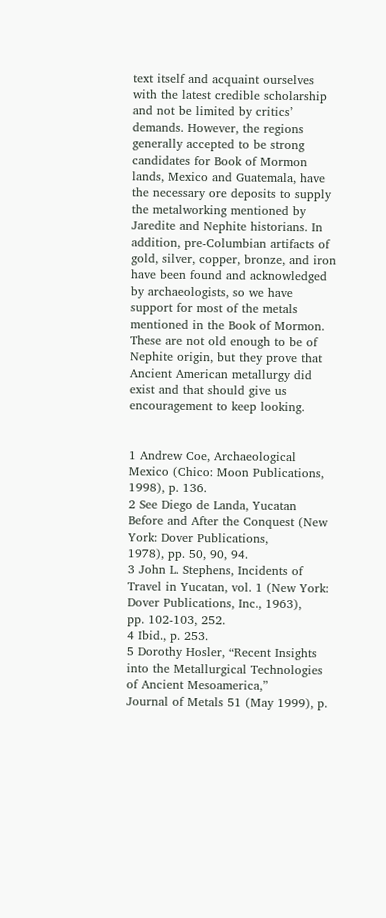text itself and acquaint ourselves with the latest credible scholarship  and not be limited by critics’ demands. However, the regions generally accepted to be strong candidates for Book of Mormon lands, Mexico and Guatemala, have the necessary ore deposits to supply the metalworking mentioned by Jaredite and Nephite historians. In addition, pre-Columbian artifacts of gold, silver, copper, bronze, and iron have been found and acknowledged by archaeologists, so we have support for most of the metals mentioned in the Book of Mormon. These are not old enough to be of Nephite origin, but they prove that Ancient American metallurgy did exist and that should give us encouragement to keep looking.


1 Andrew Coe, Archaeological Mexico (Chico: Moon Publications, 1998), p. 136.
2 See Diego de Landa, Yucatan Before and After the Conquest (New York: Dover Publications,
1978), pp. 50, 90, 94.
3 John L. Stephens, Incidents of Travel in Yucatan, vol. 1 (New York: Dover Publications, Inc., 1963),
pp. 102-103, 252.
4 Ibid., p. 253.
5 Dorothy Hosler, “Recent Insights into the Metallurgical Technologies of Ancient Mesoamerica,”
Journal of Metals 51 (May 1999), p.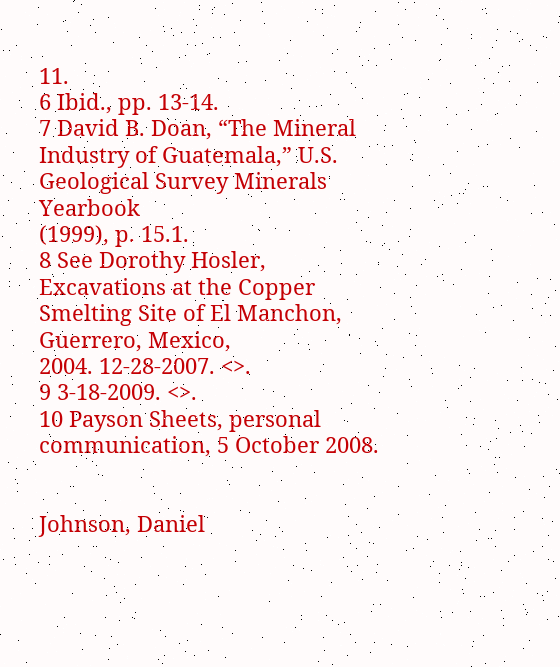11.
6 Ibid., pp. 13-14.
7 David B. Doan, “The Mineral Industry of Guatemala,” U.S. Geological Survey Minerals Yearbook
(1999), p. 15.1.
8 See Dorothy Hosler, Excavations at the Copper Smelting Site of El Manchon, Guerrero, Mexico,
2004. 12-28-2007. <>.
9 3-18-2009. <>.
10 Payson Sheets, personal communication, 5 October 2008.


Johnson, Daniel